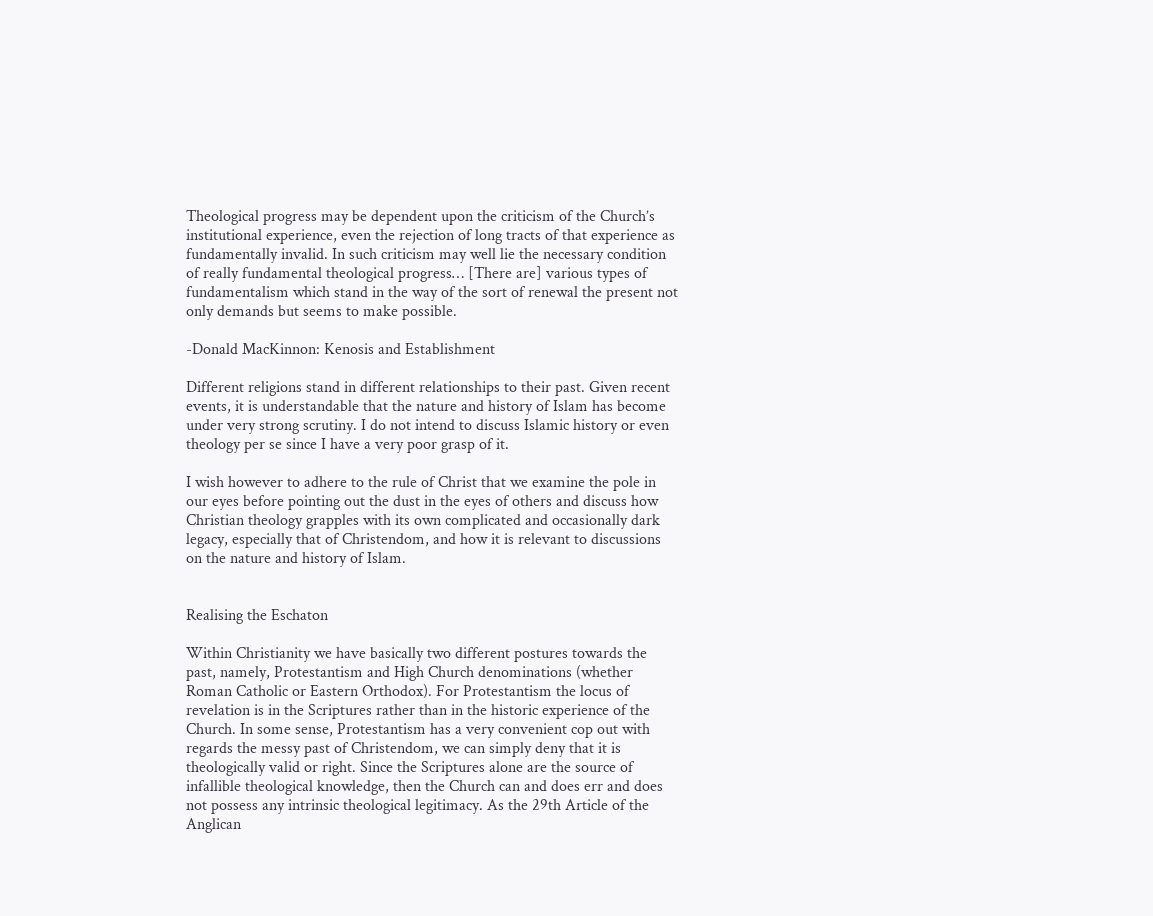Theological progress may be dependent upon the criticism of the Church’s institutional experience, even the rejection of long tracts of that experience as fundamentally invalid. In such criticism may well lie the necessary condition of really fundamental theological progress… [There are] various types of fundamentalism which stand in the way of the sort of renewal the present not only demands but seems to make possible.

-Donald MacKinnon: Kenosis and Establishment

Different religions stand in different relationships to their past. Given recent events, it is understandable that the nature and history of Islam has become under very strong scrutiny. I do not intend to discuss Islamic history or even theology per se since I have a very poor grasp of it.

I wish however to adhere to the rule of Christ that we examine the pole in our eyes before pointing out the dust in the eyes of others and discuss how Christian theology grapples with its own complicated and occasionally dark legacy, especially that of Christendom, and how it is relevant to discussions on the nature and history of Islam.


Realising the Eschaton

Within Christianity we have basically two different postures towards the past, namely, Protestantism and High Church denominations (whether Roman Catholic or Eastern Orthodox). For Protestantism the locus of revelation is in the Scriptures rather than in the historic experience of the Church. In some sense, Protestantism has a very convenient cop out with regards the messy past of Christendom, we can simply deny that it is theologically valid or right. Since the Scriptures alone are the source of infallible theological knowledge, then the Church can and does err and does not possess any intrinsic theological legitimacy. As the 29th Article of the Anglican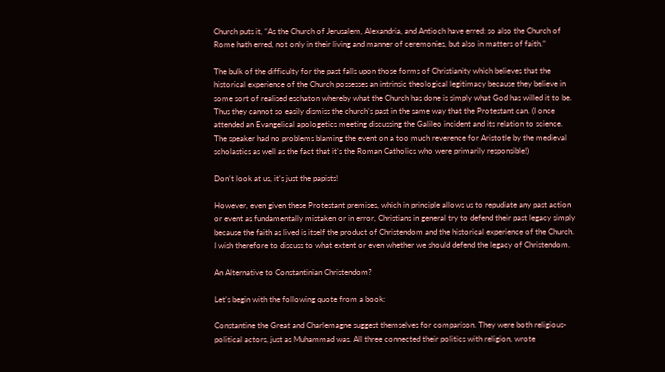Church puts it, “As the Church of Jerusalem, Alexandria, and Antioch have erred: so also the Church of Rome hath erred, not only in their living and manner of ceremonies, but also in matters of faith.”

The bulk of the difficulty for the past falls upon those forms of Christianity which believes that the historical experience of the Church possesses an intrinsic theological legitimacy because they believe in some sort of realised eschaton whereby what the Church has done is simply what God has willed it to be. Thus they cannot so easily dismiss the church’s past in the same way that the Protestant can. (I once attended an Evangelical apologetics meeting discussing the Galileo incident and its relation to science. The speaker had no problems blaming the event on a too much reverence for Aristotle by the medieval scholastics as well as the fact that it’s the Roman Catholics who were primarily responsible!)

Don’t look at us, it’s just the papists!

However, even given these Protestant premises, which in principle allows us to repudiate any past action or event as fundamentally mistaken or in error, Christians in general try to defend their past legacy simply because the faith as lived is itself the product of Christendom and the historical experience of the Church. I wish therefore to discuss to what extent or even whether we should defend the legacy of Christendom.

An Alternative to Constantinian Christendom?

Let’s begin with the following quote from a book:

Constantine the Great and Charlemagne suggest themselves for comparison. They were both religious-political actors, just as Muhammad was. All three connected their politics with religion, wrote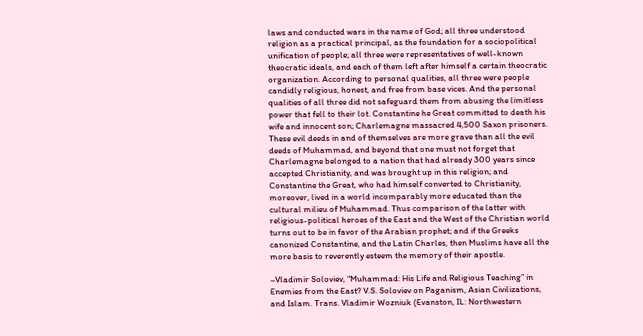laws and conducted wars in the name of God; all three understood religion as a practical principal, as the foundation for a sociopolitical unification of people; all three were representatives of well-known theocratic ideals, and each of them left after himself a certain theocratic organization. According to personal qualities, all three were people candidly religious, honest, and free from base vices. And the personal qualities of all three did not safeguard them from abusing the limitless power that fell to their lot. Constantine he Great committed to death his wife and innocent son; Charlemagne massacred 4,500 Saxon prisoners. These evil deeds in and of themselves are more grave than all the evil deeds of Muhammad, and beyond that one must not forget that Charlemagne belonged to a nation that had already 300 years since accepted Christianity, and was brought up in this religion; and Constantine the Great, who had himself converted to Christianity, moreover, lived in a world incomparably more educated than the cultural milieu of Muhammad. Thus comparison of the latter with religious-political heroes of the East and the West of the Christian world turns out to be in favor of the Arabian prophet; and if the Greeks canonized Constantine, and the Latin Charles, then Muslims have all the more basis to reverently esteem the memory of their apostle.

–Vladimir Soloviev, “Muhammad: His Life and Religious Teaching” in Enemies from the East? V.S. Soloviev on Paganism, Asian Civilizations, and Islam. Trans. Vladimir Wozniuk (Evanston, IL: Northwestern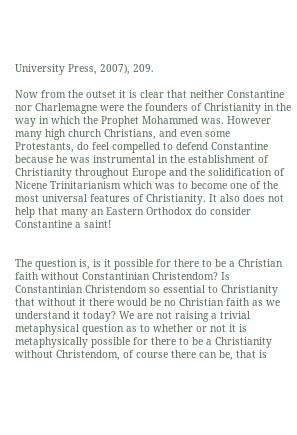University Press, 2007), 209.

Now from the outset it is clear that neither Constantine nor Charlemagne were the founders of Christianity in the way in which the Prophet Mohammed was. However many high church Christians, and even some Protestants, do feel compelled to defend Constantine because he was instrumental in the establishment of Christianity throughout Europe and the solidification of Nicene Trinitarianism which was to become one of the most universal features of Christianity. It also does not help that many an Eastern Orthodox do consider Constantine a saint!


The question is, is it possible for there to be a Christian faith without Constantinian Christendom? Is Constantinian Christendom so essential to Christianity that without it there would be no Christian faith as we understand it today? We are not raising a trivial metaphysical question as to whether or not it is metaphysically possible for there to be a Christianity without Christendom, of course there can be, that is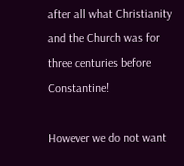after all what Christianity and the Church was for three centuries before Constantine!

However we do not want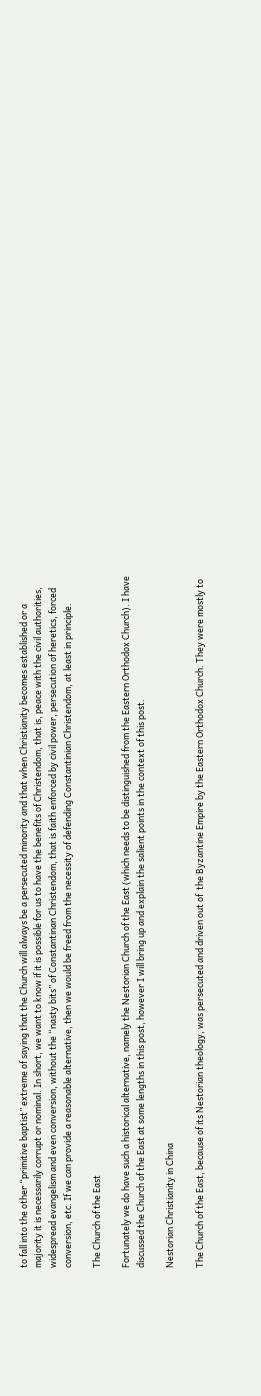to fall into the other “primitive baptist” extreme of saying that the Church will always be a persecuted minority and that when Christianity becomes established or a majority it is necessarily corrupt or nominal. In short, we want to know if it is possible for us to have the benefits of Christendom, that is, peace with the civil authorities, widespread evangelism and even conversion, without the “nasty bits” of Constantinan Christendom, that is faith enforced by civil power, persecution of heretics, forced conversion, etc. If we can provide a reasonable alternative, then we would be freed from the necessity of defending Constantinian Christendom, at least in principle.

The Church of the East

Fortunately we do have such a historical alternative, namely the Nestorian Church of the East (which needs to be distinguished from the Eastern Orthodox Church). I have discussed the Church of the East at some lengths in this post, however I will bring up and explain the salient points in the context of this post.

Nestorian Christianity in China

The Church of the East, because of its Nestorian theology, was persecuted and driven out of  the Byzantine Empire by the Eastern Orthodox Church. They were mostly to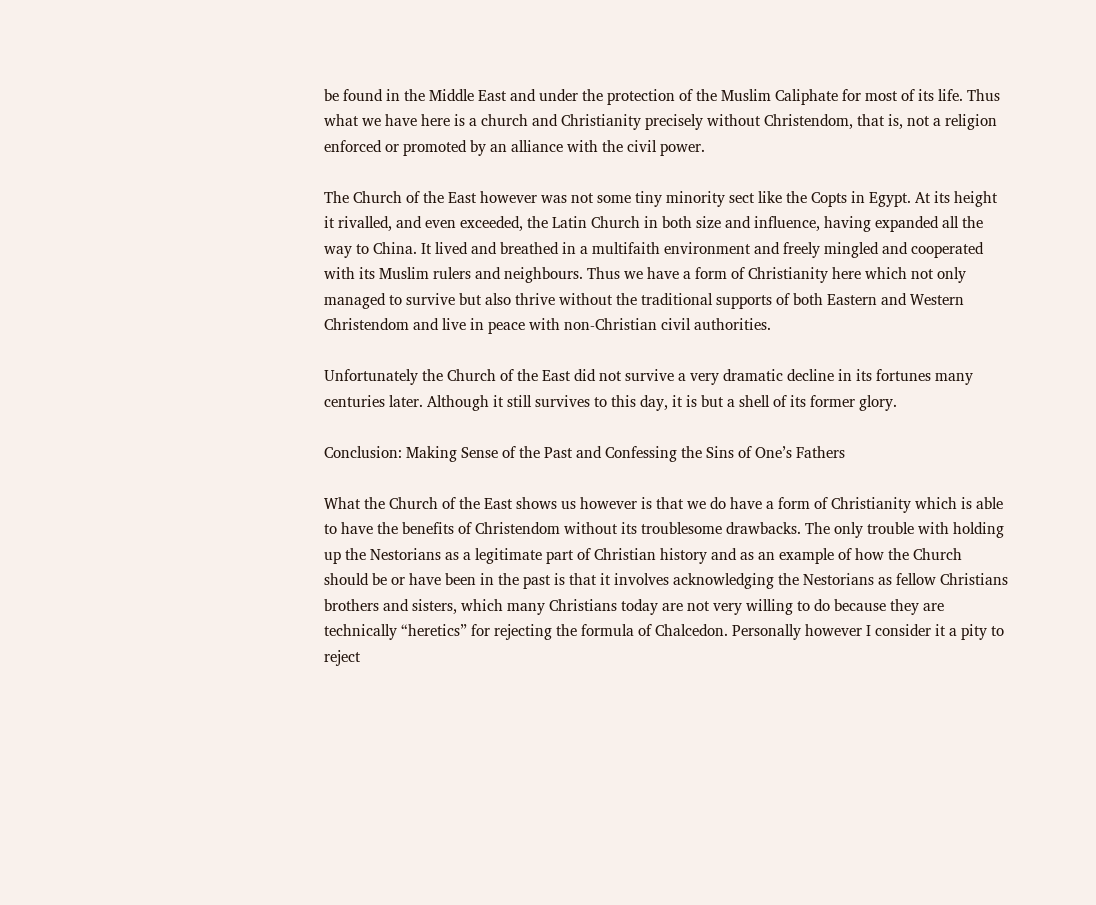be found in the Middle East and under the protection of the Muslim Caliphate for most of its life. Thus what we have here is a church and Christianity precisely without Christendom, that is, not a religion enforced or promoted by an alliance with the civil power.

The Church of the East however was not some tiny minority sect like the Copts in Egypt. At its height it rivalled, and even exceeded, the Latin Church in both size and influence, having expanded all the way to China. It lived and breathed in a multifaith environment and freely mingled and cooperated with its Muslim rulers and neighbours. Thus we have a form of Christianity here which not only managed to survive but also thrive without the traditional supports of both Eastern and Western Christendom and live in peace with non-Christian civil authorities.

Unfortunately the Church of the East did not survive a very dramatic decline in its fortunes many centuries later. Although it still survives to this day, it is but a shell of its former glory.

Conclusion: Making Sense of the Past and Confessing the Sins of One’s Fathers

What the Church of the East shows us however is that we do have a form of Christianity which is able to have the benefits of Christendom without its troublesome drawbacks. The only trouble with holding up the Nestorians as a legitimate part of Christian history and as an example of how the Church should be or have been in the past is that it involves acknowledging the Nestorians as fellow Christians brothers and sisters, which many Christians today are not very willing to do because they are technically “heretics” for rejecting the formula of Chalcedon. Personally however I consider it a pity to reject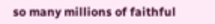so many millions of faithful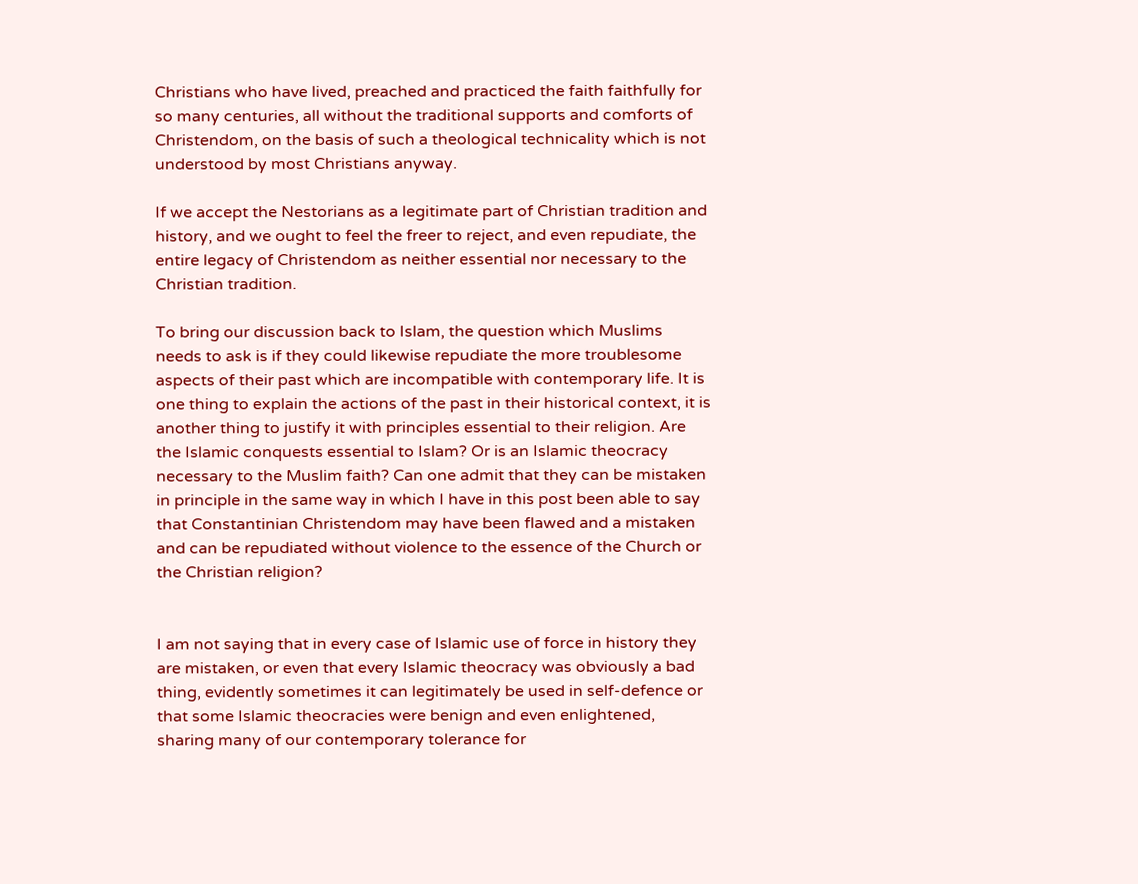Christians who have lived, preached and practiced the faith faithfully for so many centuries, all without the traditional supports and comforts of Christendom, on the basis of such a theological technicality which is not understood by most Christians anyway.

If we accept the Nestorians as a legitimate part of Christian tradition and history, and we ought to feel the freer to reject, and even repudiate, the entire legacy of Christendom as neither essential nor necessary to the Christian tradition.

To bring our discussion back to Islam, the question which Muslims needs to ask is if they could likewise repudiate the more troublesome aspects of their past which are incompatible with contemporary life. It is one thing to explain the actions of the past in their historical context, it is another thing to justify it with principles essential to their religion. Are the Islamic conquests essential to Islam? Or is an Islamic theocracy necessary to the Muslim faith? Can one admit that they can be mistaken in principle in the same way in which I have in this post been able to say that Constantinian Christendom may have been flawed and a mistaken and can be repudiated without violence to the essence of the Church or the Christian religion?


I am not saying that in every case of Islamic use of force in history they are mistaken, or even that every Islamic theocracy was obviously a bad thing, evidently sometimes it can legitimately be used in self-defence or that some Islamic theocracies were benign and even enlightened, sharing many of our contemporary tolerance for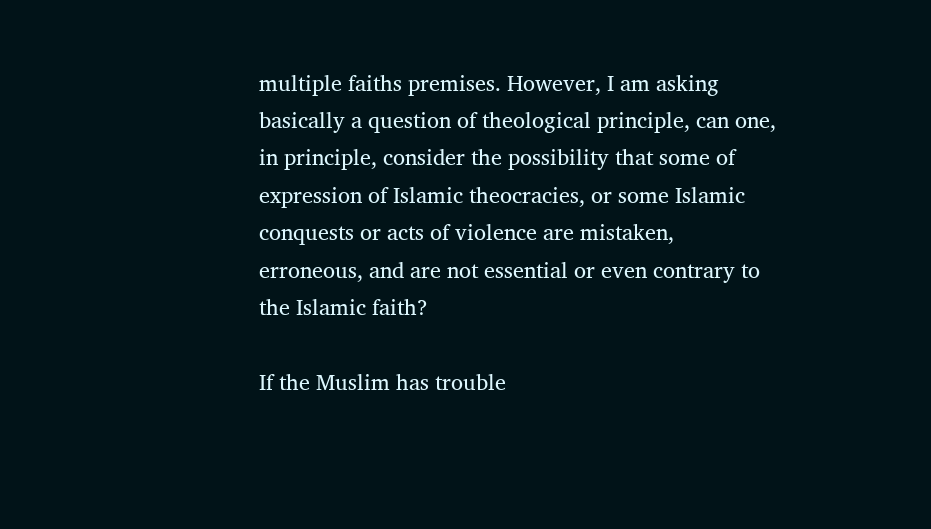multiple faiths premises. However, I am asking basically a question of theological principle, can one, in principle, consider the possibility that some of expression of Islamic theocracies, or some Islamic conquests or acts of violence are mistaken, erroneous, and are not essential or even contrary to the Islamic faith?

If the Muslim has trouble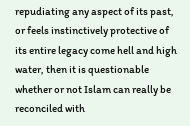repudiating any aspect of its past, or feels instinctively protective of its entire legacy come hell and high water, then it is questionable whether or not Islam can really be reconciled with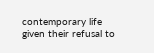contemporary life given their refusal to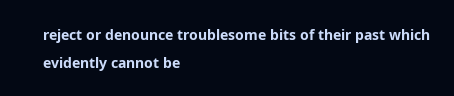reject or denounce troublesome bits of their past which evidently cannot be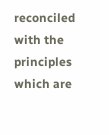reconciled with the principles which are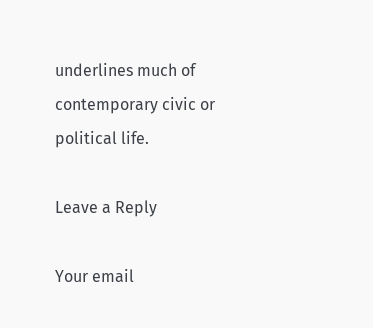underlines much of contemporary civic or political life.

Leave a Reply

Your email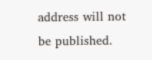address will not be published.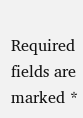Required fields are marked *